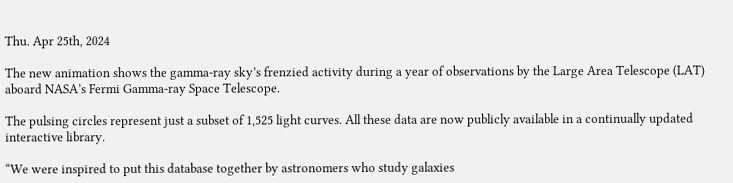Thu. Apr 25th, 2024

The new animation shows the gamma-ray sky’s frenzied activity during a year of observations by the Large Area Telescope (LAT) aboard NASA’s Fermi Gamma-ray Space Telescope.

The pulsing circles represent just a subset of 1,525 light curves. All these data are now publicly available in a continually updated interactive library.

“We were inspired to put this database together by astronomers who study galaxies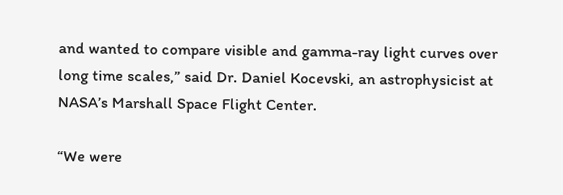and wanted to compare visible and gamma-ray light curves over long time scales,” said Dr. Daniel Kocevski, an astrophysicist at NASA’s Marshall Space Flight Center.

“We were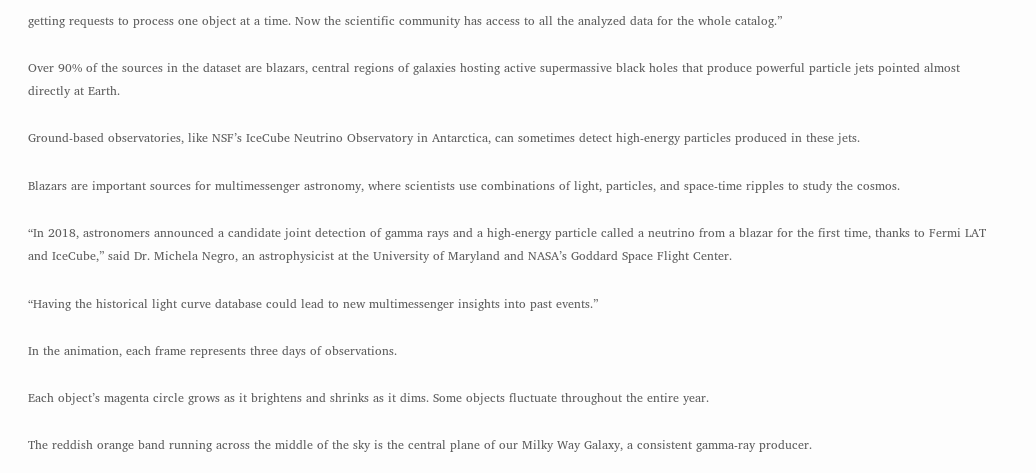getting requests to process one object at a time. Now the scientific community has access to all the analyzed data for the whole catalog.”

Over 90% of the sources in the dataset are blazars, central regions of galaxies hosting active supermassive black holes that produce powerful particle jets pointed almost directly at Earth.

Ground-based observatories, like NSF’s IceCube Neutrino Observatory in Antarctica, can sometimes detect high-energy particles produced in these jets.

Blazars are important sources for multimessenger astronomy, where scientists use combinations of light, particles, and space-time ripples to study the cosmos.

“In 2018, astronomers announced a candidate joint detection of gamma rays and a high-energy particle called a neutrino from a blazar for the first time, thanks to Fermi LAT and IceCube,” said Dr. Michela Negro, an astrophysicist at the University of Maryland and NASA’s Goddard Space Flight Center.

“Having the historical light curve database could lead to new multimessenger insights into past events.”

In the animation, each frame represents three days of observations.

Each object’s magenta circle grows as it brightens and shrinks as it dims. Some objects fluctuate throughout the entire year.

The reddish orange band running across the middle of the sky is the central plane of our Milky Way Galaxy, a consistent gamma-ray producer.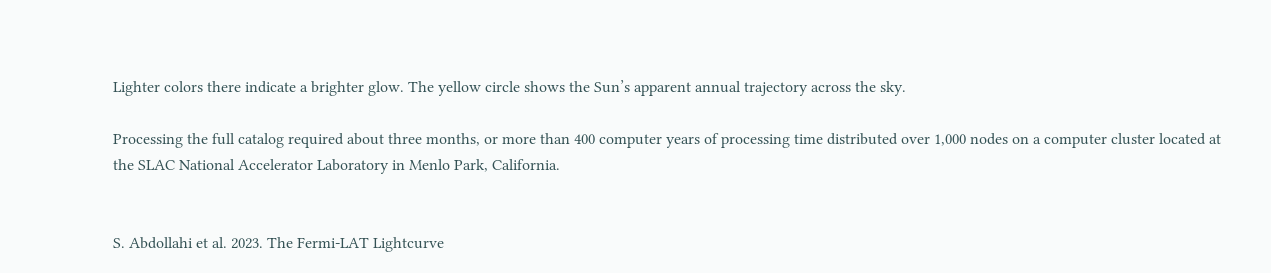Lighter colors there indicate a brighter glow. The yellow circle shows the Sun’s apparent annual trajectory across the sky.

Processing the full catalog required about three months, or more than 400 computer years of processing time distributed over 1,000 nodes on a computer cluster located at the SLAC National Accelerator Laboratory in Menlo Park, California.


S. Abdollahi et al. 2023. The Fermi-LAT Lightcurve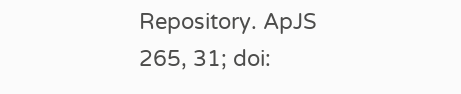Repository. ApJS 265, 31; doi: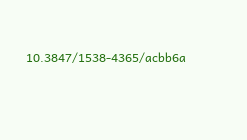10.3847/1538-4365/acbb6a